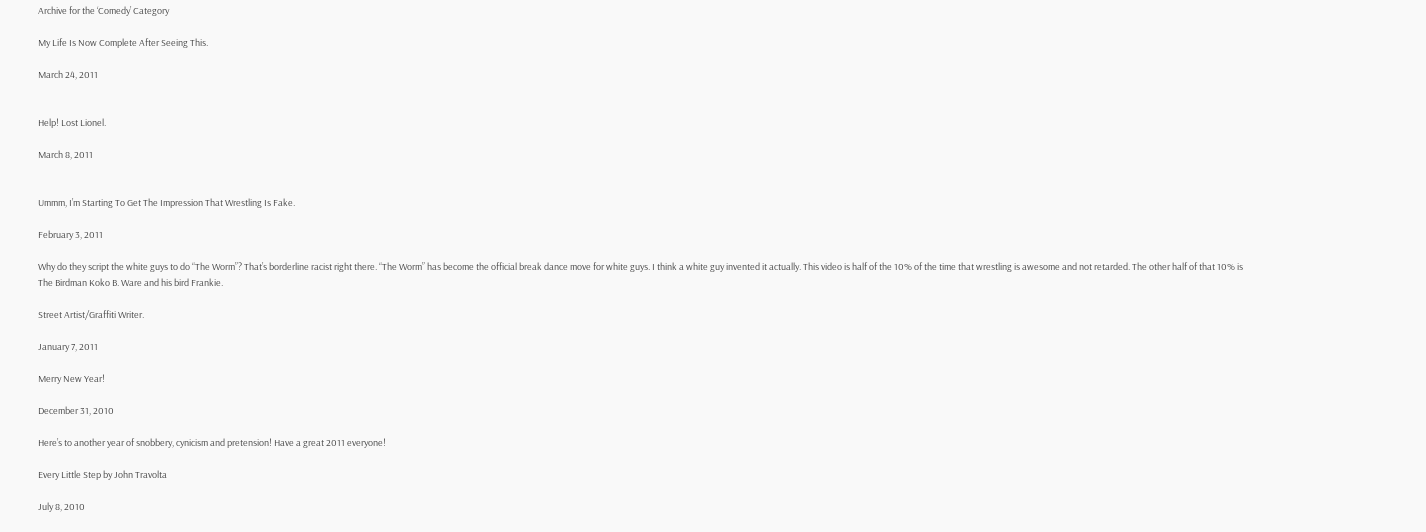Archive for the ‘Comedy’ Category

My Life Is Now Complete After Seeing This.

March 24, 2011


Help! Lost Lionel.

March 8, 2011


Ummm, I’m Starting To Get The Impression That Wrestling Is Fake.

February 3, 2011

Why do they script the white guys to do “The Worm”? That’s borderline racist right there. “The Worm” has become the official break dance move for white guys. I think a white guy invented it actually. This video is half of the 10% of the time that wrestling is awesome and not retarded. The other half of that 10% is The Birdman Koko B. Ware and his bird Frankie.

Street Artist/Graffiti Writer.

January 7, 2011

Merry New Year!

December 31, 2010

Here’s to another year of snobbery, cynicism and pretension! Have a great 2011 everyone!

Every Little Step by John Travolta

July 8, 2010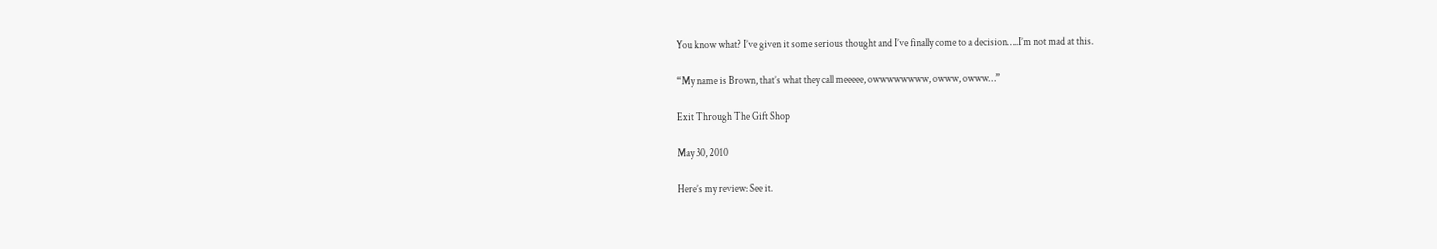You know what? I’ve given it some serious thought and I’ve finally come to a decision…..I’m not mad at this.

“My name is Brown, that’s what they call meeeee, owwwwwwww, owww, owww…”

Exit Through The Gift Shop

May 30, 2010

Here’s my review: See it.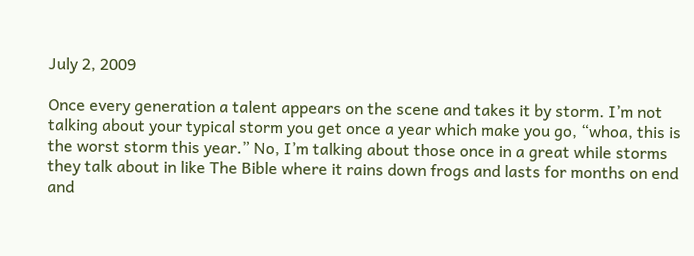July 2, 2009

Once every generation a talent appears on the scene and takes it by storm. I’m not talking about your typical storm you get once a year which make you go, “whoa, this is the worst storm this year.” No, I’m talking about those once in a great while storms they talk about in like The Bible where it rains down frogs and lasts for months on end and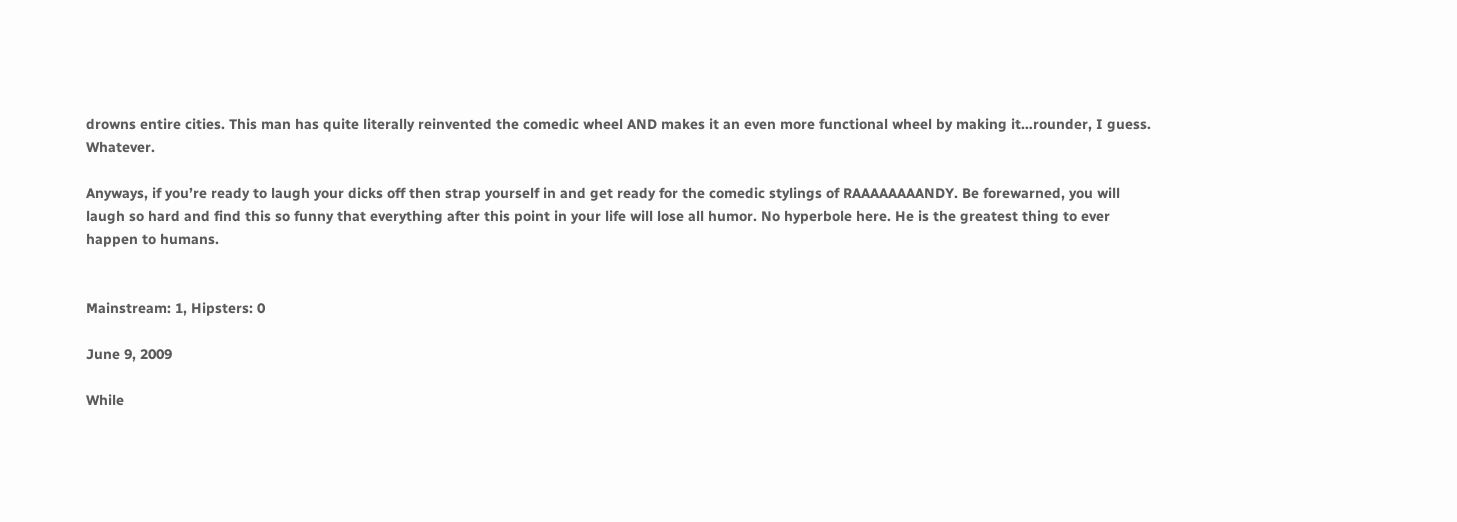drowns entire cities. This man has quite literally reinvented the comedic wheel AND makes it an even more functional wheel by making it…rounder, I guess. Whatever.

Anyways, if you’re ready to laugh your dicks off then strap yourself in and get ready for the comedic stylings of RAAAAAAAANDY. Be forewarned, you will laugh so hard and find this so funny that everything after this point in your life will lose all humor. No hyperbole here. He is the greatest thing to ever happen to humans.


Mainstream: 1, Hipsters: 0

June 9, 2009

While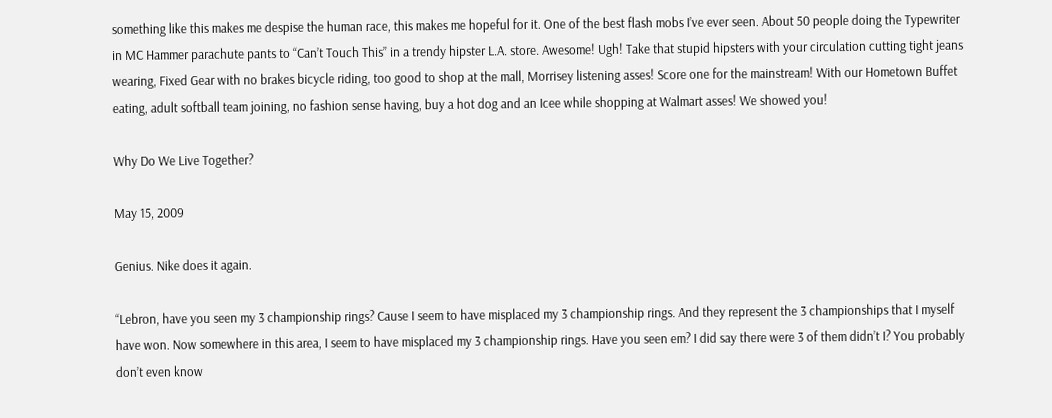something like this makes me despise the human race, this makes me hopeful for it. One of the best flash mobs I’ve ever seen. About 50 people doing the Typewriter in MC Hammer parachute pants to “Can’t Touch This” in a trendy hipster L.A. store. Awesome! Ugh! Take that stupid hipsters with your circulation cutting tight jeans wearing, Fixed Gear with no brakes bicycle riding, too good to shop at the mall, Morrisey listening asses! Score one for the mainstream! With our Hometown Buffet eating, adult softball team joining, no fashion sense having, buy a hot dog and an Icee while shopping at Walmart asses! We showed you!

Why Do We Live Together?

May 15, 2009

Genius. Nike does it again.

“Lebron, have you seen my 3 championship rings? Cause I seem to have misplaced my 3 championship rings. And they represent the 3 championships that I myself have won. Now somewhere in this area, I seem to have misplaced my 3 championship rings. Have you seen em? I did say there were 3 of them didn’t I? You probably don’t even know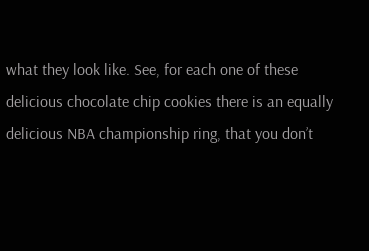what they look like. See, for each one of these delicious chocolate chip cookies there is an equally delicious NBA championship ring, that you don’t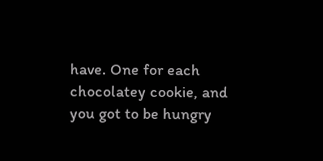have. One for each chocolatey cookie, and you got to be hungry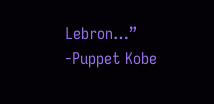Lebron…” -Puppet Kobe